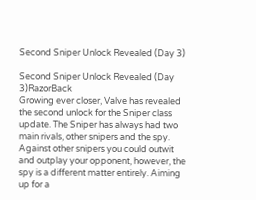Second Sniper Unlock Revealed (Day 3)

Second Sniper Unlock Revealed (Day 3)RazorBack
Growing ever closer, Valve has revealed the second unlock for the Sniper class update. The Sniper has always had two main rivals, other snipers and the spy. Against other snipers you could outwit and outplay your opponent, however, the spy is a different matter entirely. Aiming up for a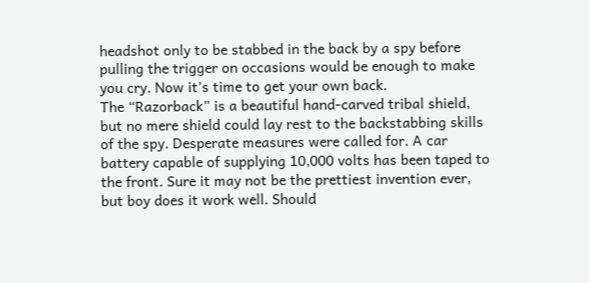headshot only to be stabbed in the back by a spy before pulling the trigger on occasions would be enough to make you cry. Now it’s time to get your own back.
The “Razorback” is a beautiful hand-carved tribal shield, but no mere shield could lay rest to the backstabbing skills of the spy. Desperate measures were called for. A car battery capable of supplying 10,000 volts has been taped to the front. Sure it may not be the prettiest invention ever, but boy does it work well. Should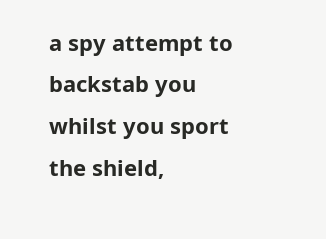a spy attempt to backstab you whilst you sport the shield,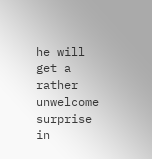he will get a rather unwelcome surprise in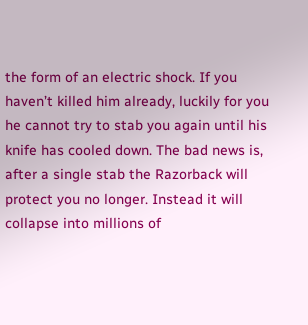the form of an electric shock. If you haven’t killed him already, luckily for you he cannot try to stab you again until his knife has cooled down. The bad news is, after a single stab the Razorback will protect you no longer. Instead it will collapse into millions of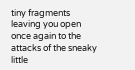tiny fragments leaving you open once again to the attacks of the sneaky little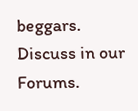beggars.
Discuss in our Forums.